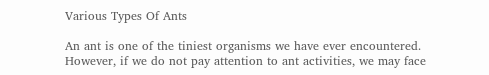Various Types Of Ants

An ant is one of the tiniest organisms we have ever encountered. However, if we do not pay attention to ant activities, we may face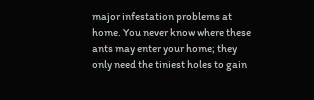major infestation problems at home. You never know where these ants may enter your home; they only need the tiniest holes to gain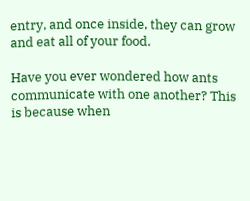entry, and once inside, they can grow and eat all of your food.

Have you ever wondered how ants communicate with one another? This is because when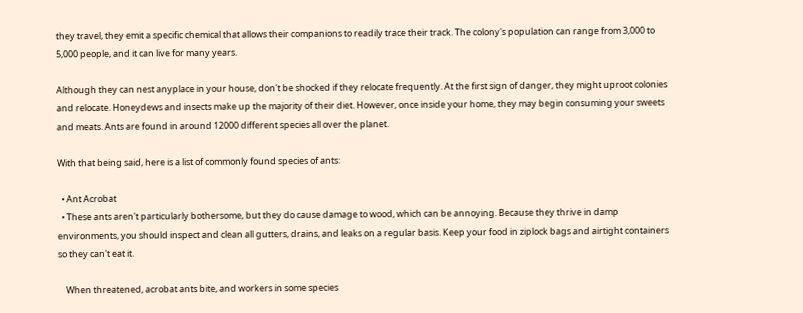they travel, they emit a specific chemical that allows their companions to readily trace their track. The colony's population can range from 3,000 to 5,000 people, and it can live for many years.

Although they can nest anyplace in your house, don't be shocked if they relocate frequently. At the first sign of danger, they might uproot colonies and relocate. Honeydews and insects make up the majority of their diet. However, once inside your home, they may begin consuming your sweets and meats. Ants are found in around 12000 different species all over the planet.

With that being said, here is a list of commonly found species of ants:

  • Ant Acrobat
  • These ants aren't particularly bothersome, but they do cause damage to wood, which can be annoying. Because they thrive in damp environments, you should inspect and clean all gutters, drains, and leaks on a regular basis. Keep your food in ziplock bags and airtight containers so they can't eat it.

    When threatened, acrobat ants bite, and workers in some species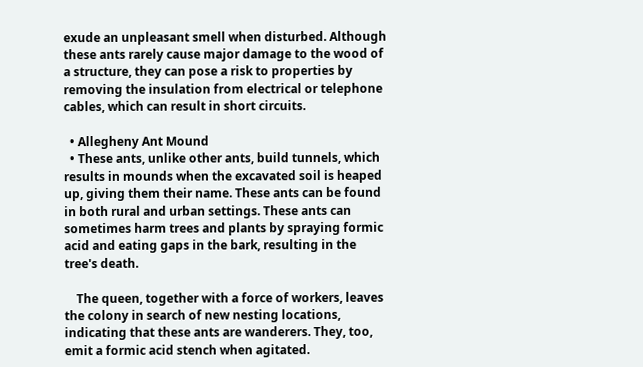exude an unpleasant smell when disturbed. Although these ants rarely cause major damage to the wood of a structure, they can pose a risk to properties by removing the insulation from electrical or telephone cables, which can result in short circuits.

  • Allegheny Ant Mound
  • These ants, unlike other ants, build tunnels, which results in mounds when the excavated soil is heaped up, giving them their name. These ants can be found in both rural and urban settings. These ants can sometimes harm trees and plants by spraying formic acid and eating gaps in the bark, resulting in the tree's death.

    The queen, together with a force of workers, leaves the colony in search of new nesting locations, indicating that these ants are wanderers. They, too, emit a formic acid stench when agitated.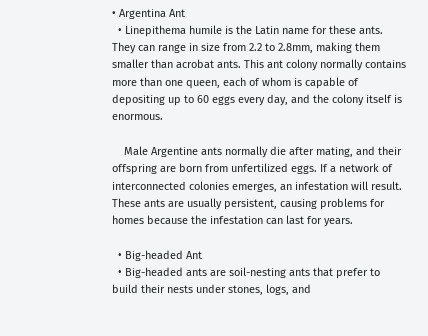• Argentina Ant
  • Linepithema humile is the Latin name for these ants. They can range in size from 2.2 to 2.8mm, making them smaller than acrobat ants. This ant colony normally contains more than one queen, each of whom is capable of depositing up to 60 eggs every day, and the colony itself is enormous.

    Male Argentine ants normally die after mating, and their offspring are born from unfertilized eggs. If a network of interconnected colonies emerges, an infestation will result. These ants are usually persistent, causing problems for homes because the infestation can last for years.

  • Big-headed Ant
  • Big-headed ants are soil-nesting ants that prefer to build their nests under stones, logs, and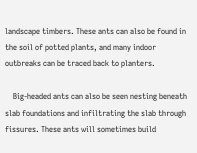landscape timbers. These ants can also be found in the soil of potted plants, and many indoor outbreaks can be traced back to planters.

    Big-headed ants can also be seen nesting beneath slab foundations and infiltrating the slab through fissures. These ants will sometimes build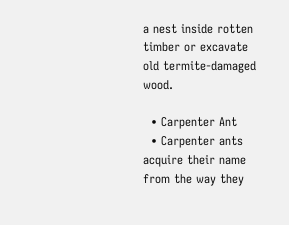a nest inside rotten timber or excavate old termite-damaged wood.

  • Carpenter Ant
  • Carpenter ants acquire their name from the way they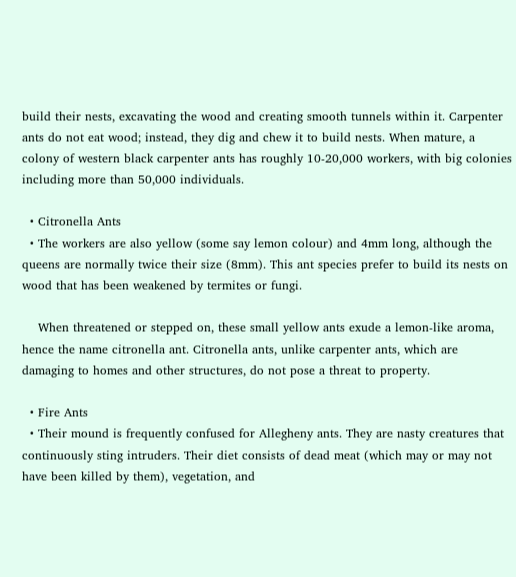build their nests, excavating the wood and creating smooth tunnels within it. Carpenter ants do not eat wood; instead, they dig and chew it to build nests. When mature, a colony of western black carpenter ants has roughly 10-20,000 workers, with big colonies including more than 50,000 individuals.

  • Citronella Ants
  • The workers are also yellow (some say lemon colour) and 4mm long, although the queens are normally twice their size (8mm). This ant species prefer to build its nests on wood that has been weakened by termites or fungi.

    When threatened or stepped on, these small yellow ants exude a lemon-like aroma, hence the name citronella ant. Citronella ants, unlike carpenter ants, which are damaging to homes and other structures, do not pose a threat to property.

  • Fire Ants
  • Their mound is frequently confused for Allegheny ants. They are nasty creatures that continuously sting intruders. Their diet consists of dead meat (which may or may not have been killed by them), vegetation, and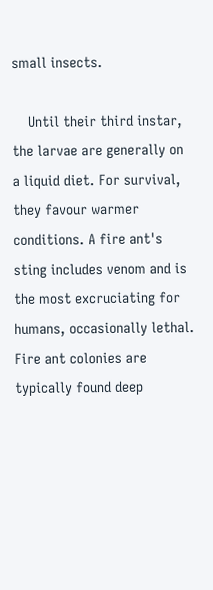small insects.

    Until their third instar, the larvae are generally on a liquid diet. For survival, they favour warmer conditions. A fire ant's sting includes venom and is the most excruciating for humans, occasionally lethal. Fire ant colonies are typically found deep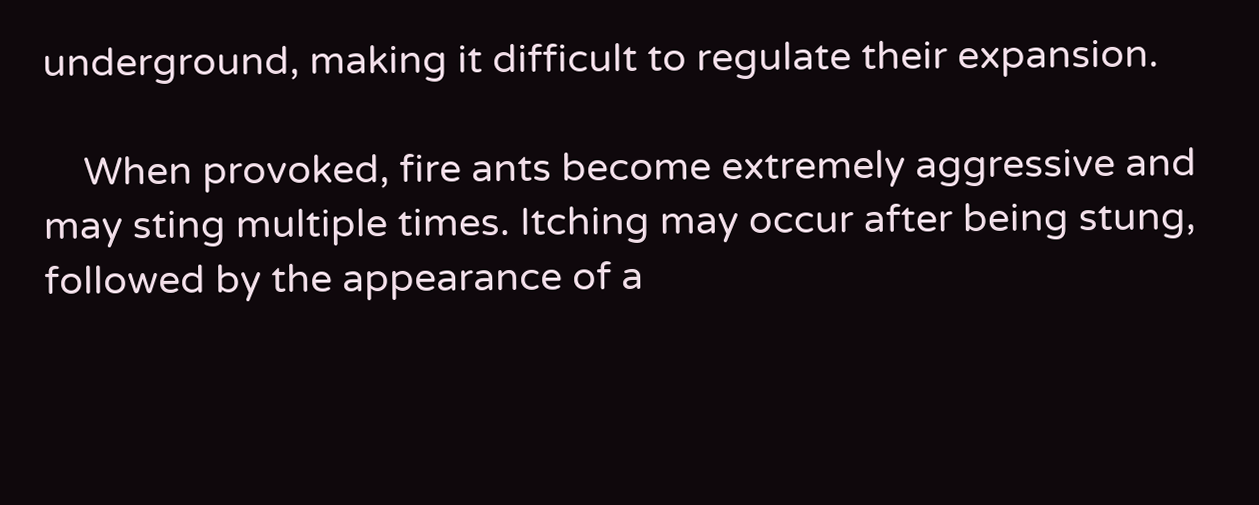underground, making it difficult to regulate their expansion.

    When provoked, fire ants become extremely aggressive and may sting multiple times. Itching may occur after being stung, followed by the appearance of a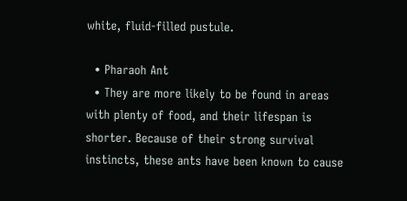white, fluid-filled pustule.

  • Pharaoh Ant
  • They are more likely to be found in areas with plenty of food, and their lifespan is shorter. Because of their strong survival instincts, these ants have been known to cause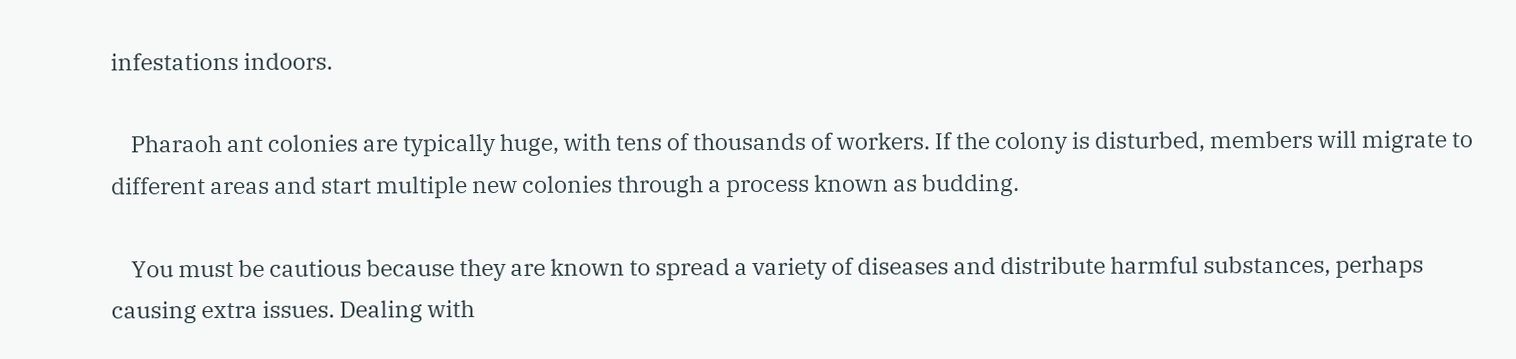infestations indoors.

    Pharaoh ant colonies are typically huge, with tens of thousands of workers. If the colony is disturbed, members will migrate to different areas and start multiple new colonies through a process known as budding.

    You must be cautious because they are known to spread a variety of diseases and distribute harmful substances, perhaps causing extra issues. Dealing with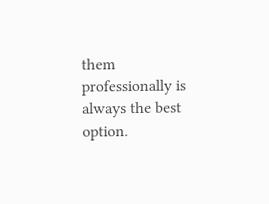them professionally is always the best option.